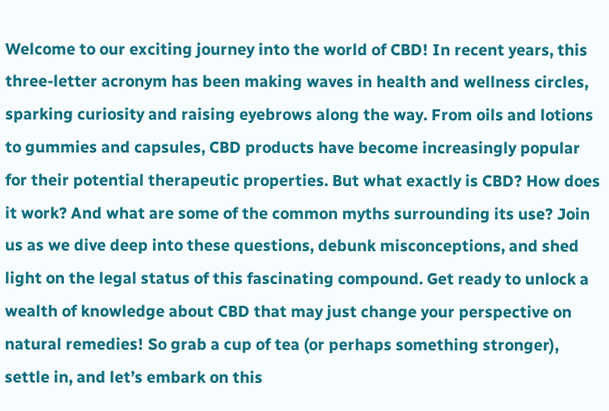Welcome to our exciting journey into the world of CBD! In recent years, this three-letter acronym has been making waves in health and wellness circles, sparking curiosity and raising eyebrows along the way. From oils and lotions to gummies and capsules, CBD products have become increasingly popular for their potential therapeutic properties. But what exactly is CBD? How does it work? And what are some of the common myths surrounding its use? Join us as we dive deep into these questions, debunk misconceptions, and shed light on the legal status of this fascinating compound. Get ready to unlock a wealth of knowledge about CBD that may just change your perspective on natural remedies! So grab a cup of tea (or perhaps something stronger), settle in, and let’s embark on this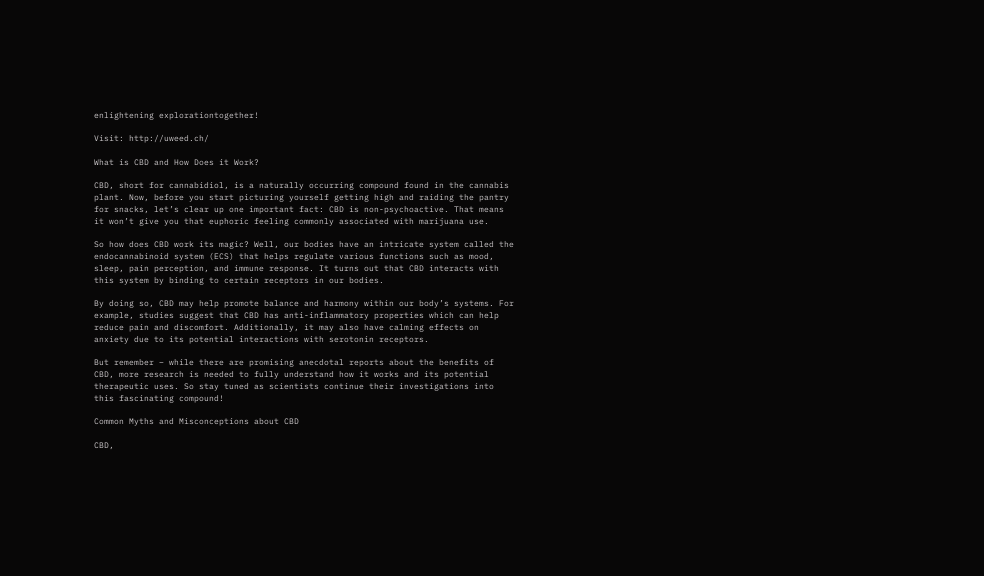enlightening explorationtogether!

Visit: http://uweed.ch/

What is CBD and How Does it Work?

CBD, short for cannabidiol, is a naturally occurring compound found in the cannabis plant. Now, before you start picturing yourself getting high and raiding the pantry for snacks, let’s clear up one important fact: CBD is non-psychoactive. That means it won’t give you that euphoric feeling commonly associated with marijuana use.

So how does CBD work its magic? Well, our bodies have an intricate system called the endocannabinoid system (ECS) that helps regulate various functions such as mood, sleep, pain perception, and immune response. It turns out that CBD interacts with this system by binding to certain receptors in our bodies.

By doing so, CBD may help promote balance and harmony within our body’s systems. For example, studies suggest that CBD has anti-inflammatory properties which can help reduce pain and discomfort. Additionally, it may also have calming effects on anxiety due to its potential interactions with serotonin receptors.

But remember – while there are promising anecdotal reports about the benefits of CBD, more research is needed to fully understand how it works and its potential therapeutic uses. So stay tuned as scientists continue their investigations into this fascinating compound!

Common Myths and Misconceptions about CBD

CBD,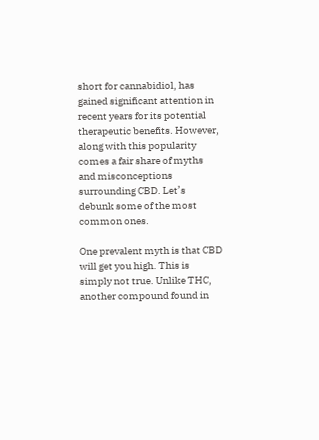short for cannabidiol, has gained significant attention in recent years for its potential therapeutic benefits. However, along with this popularity comes a fair share of myths and misconceptions surrounding CBD. Let’s debunk some of the most common ones.

One prevalent myth is that CBD will get you high. This is simply not true. Unlike THC, another compound found in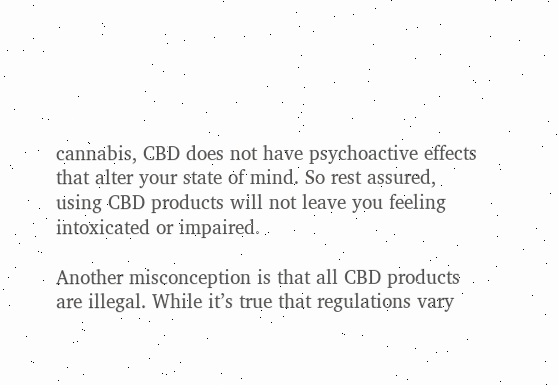cannabis, CBD does not have psychoactive effects that alter your state of mind. So rest assured, using CBD products will not leave you feeling intoxicated or impaired.

Another misconception is that all CBD products are illegal. While it’s true that regulations vary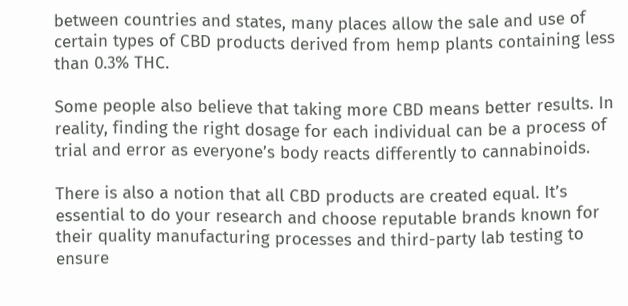between countries and states, many places allow the sale and use of certain types of CBD products derived from hemp plants containing less than 0.3% THC.

Some people also believe that taking more CBD means better results. In reality, finding the right dosage for each individual can be a process of trial and error as everyone’s body reacts differently to cannabinoids.

There is also a notion that all CBD products are created equal. It’s essential to do your research and choose reputable brands known for their quality manufacturing processes and third-party lab testing to ensure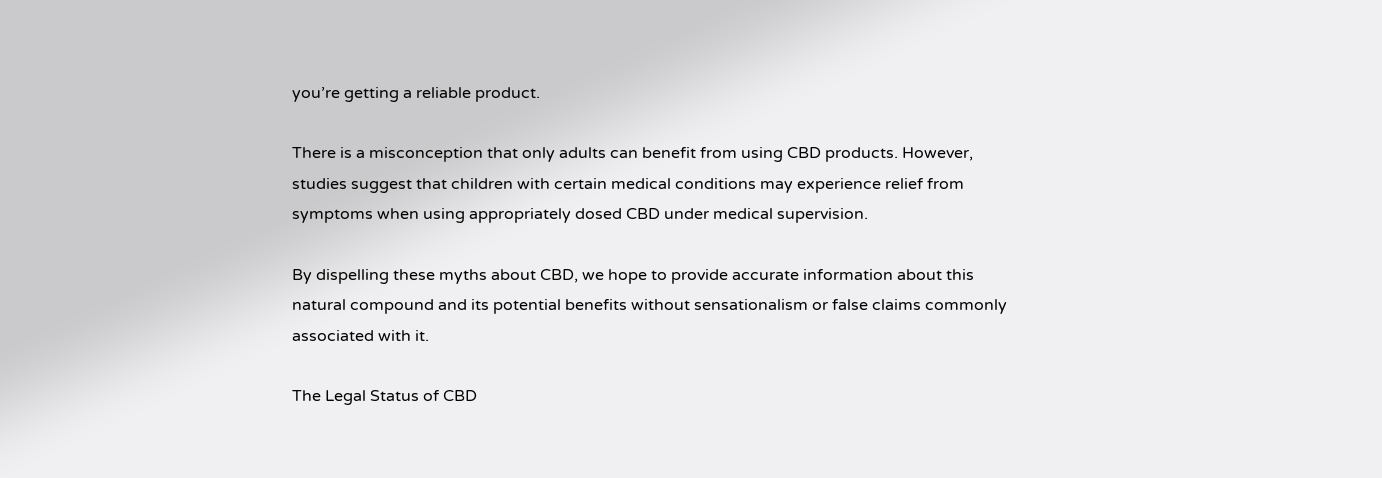you’re getting a reliable product.

There is a misconception that only adults can benefit from using CBD products. However, studies suggest that children with certain medical conditions may experience relief from symptoms when using appropriately dosed CBD under medical supervision.

By dispelling these myths about CBD, we hope to provide accurate information about this natural compound and its potential benefits without sensationalism or false claims commonly associated with it.

The Legal Status of CBD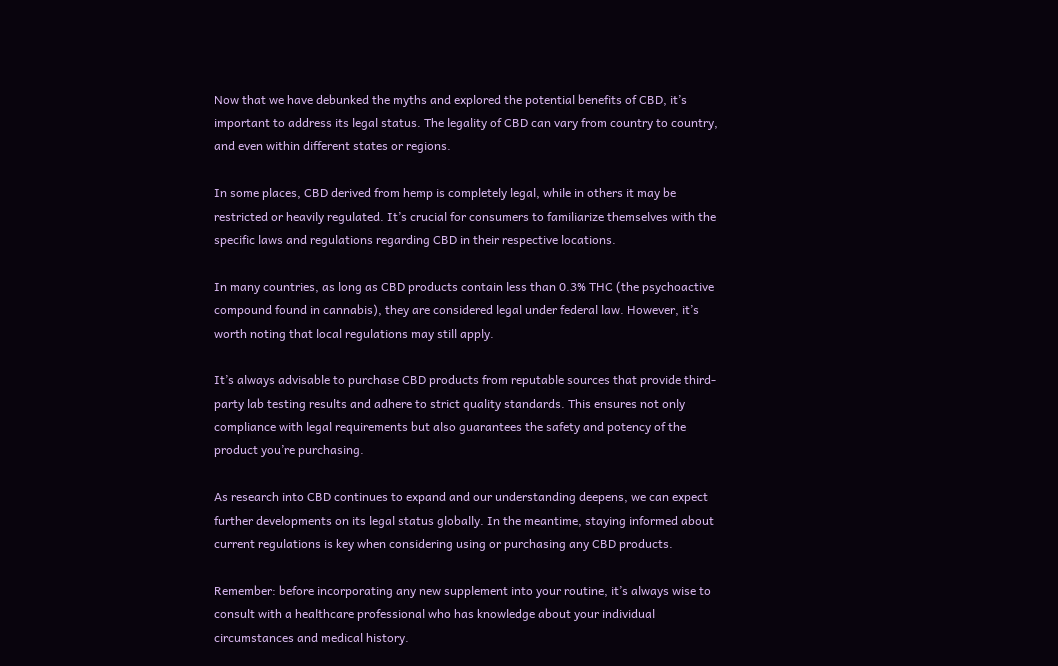Now that we have debunked the myths and explored the potential benefits of CBD, it’s important to address its legal status. The legality of CBD can vary from country to country, and even within different states or regions.

In some places, CBD derived from hemp is completely legal, while in others it may be restricted or heavily regulated. It’s crucial for consumers to familiarize themselves with the specific laws and regulations regarding CBD in their respective locations.

In many countries, as long as CBD products contain less than 0.3% THC (the psychoactive compound found in cannabis), they are considered legal under federal law. However, it’s worth noting that local regulations may still apply.

It’s always advisable to purchase CBD products from reputable sources that provide third-party lab testing results and adhere to strict quality standards. This ensures not only compliance with legal requirements but also guarantees the safety and potency of the product you’re purchasing.

As research into CBD continues to expand and our understanding deepens, we can expect further developments on its legal status globally. In the meantime, staying informed about current regulations is key when considering using or purchasing any CBD products.

Remember: before incorporating any new supplement into your routine, it’s always wise to consult with a healthcare professional who has knowledge about your individual circumstances and medical history.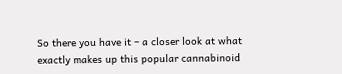So there you have it – a closer look at what exactly makes up this popular cannabinoid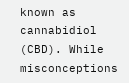known as cannabidiol (CBD). While misconceptions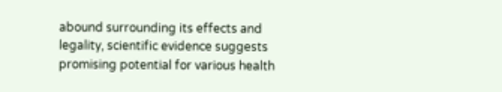abound surrounding its effects and legality, scientific evidence suggests promising potential for various health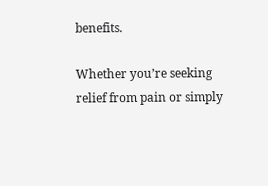benefits.

Whether you’re seeking relief from pain or simply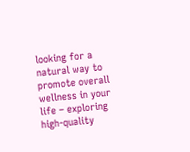looking for a natural way to promote overall wellness in your life – exploring high-quality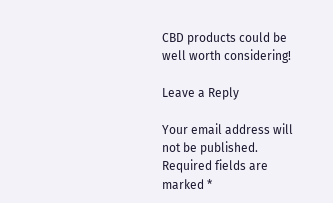CBD products could be well worth considering!

Leave a Reply

Your email address will not be published. Required fields are marked *